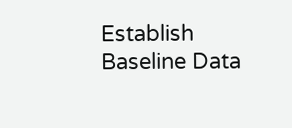Establish Baseline Data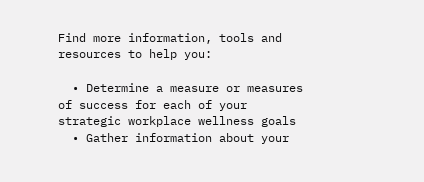Find more information, tools and resources to help you:

  • Determine a measure or measures of success for each of your strategic workplace wellness goals
  • Gather information about your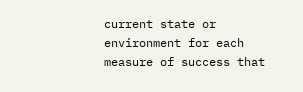current state or environment for each measure of success that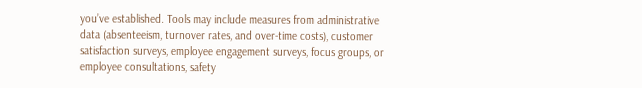you’ve established. Tools may include measures from administrative data (absenteeism, turnover rates, and over-time costs), customer satisfaction surveys, employee engagement surveys, focus groups, or employee consultations, safety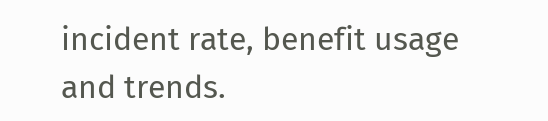incident rate, benefit usage and trends.